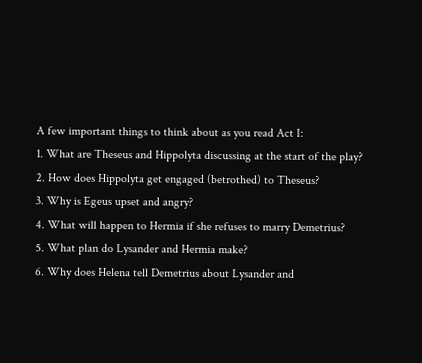A few important things to think about as you read Act I:
1. What are Theseus and Hippolyta discussing at the start of the play?
2. How does Hippolyta get engaged (betrothed) to Theseus?
3. Why is Egeus upset and angry?
4. What will happen to Hermia if she refuses to marry Demetrius?
5. What plan do Lysander and Hermia make?
6. Why does Helena tell Demetrius about Lysander and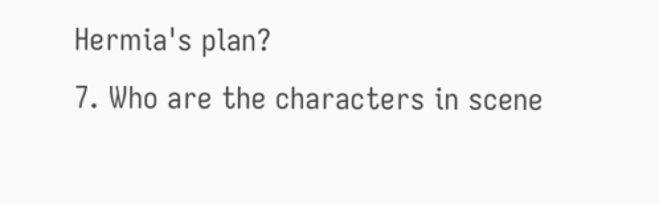Hermia's plan?
7. Who are the characters in scene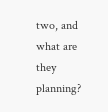two, and what are they planning?